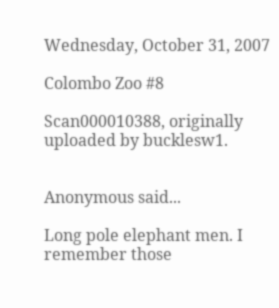Wednesday, October 31, 2007

Colombo Zoo #8

Scan000010388, originally uploaded by bucklesw1.


Anonymous said...

Long pole elephant men. I remember those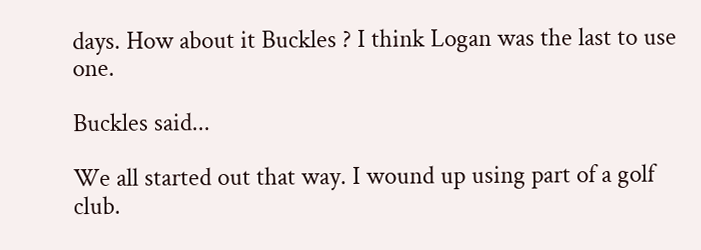days. How about it Buckles ? I think Logan was the last to use one.

Buckles said...

We all started out that way. I wound up using part of a golf club.